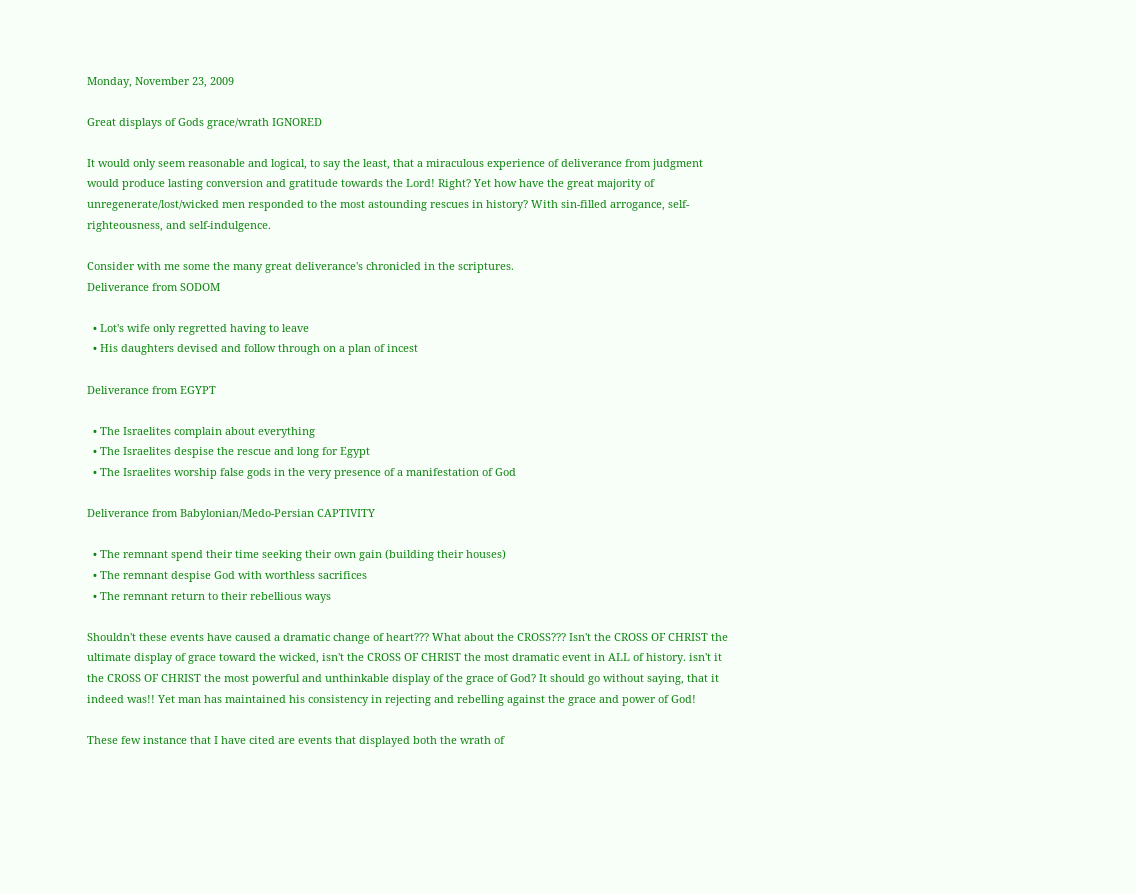Monday, November 23, 2009

Great displays of Gods grace/wrath IGNORED

It would only seem reasonable and logical, to say the least, that a miraculous experience of deliverance from judgment would produce lasting conversion and gratitude towards the Lord! Right? Yet how have the great majority of unregenerate/lost/wicked men responded to the most astounding rescues in history? With sin-filled arrogance, self-righteousness, and self-indulgence.

Consider with me some the many great deliverance's chronicled in the scriptures.
Deliverance from SODOM

  • Lot's wife only regretted having to leave
  • His daughters devised and follow through on a plan of incest

Deliverance from EGYPT

  • The Israelites complain about everything
  • The Israelites despise the rescue and long for Egypt
  • The Israelites worship false gods in the very presence of a manifestation of God

Deliverance from Babylonian/Medo-Persian CAPTIVITY

  • The remnant spend their time seeking their own gain (building their houses)
  • The remnant despise God with worthless sacrifices
  • The remnant return to their rebellious ways

Shouldn't these events have caused a dramatic change of heart??? What about the CROSS??? Isn't the CROSS OF CHRIST the ultimate display of grace toward the wicked, isn't the CROSS OF CHRIST the most dramatic event in ALL of history. isn't it the CROSS OF CHRIST the most powerful and unthinkable display of the grace of God? It should go without saying, that it indeed was!! Yet man has maintained his consistency in rejecting and rebelling against the grace and power of God!

These few instance that I have cited are events that displayed both the wrath of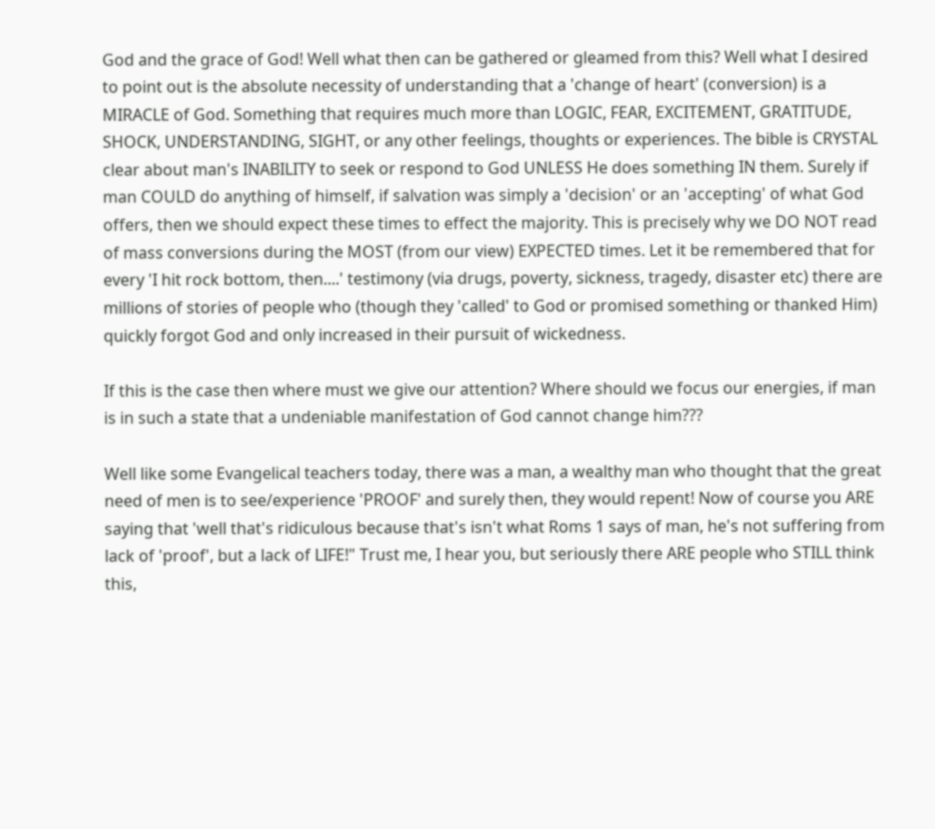God and the grace of God! Well what then can be gathered or gleamed from this? Well what I desired to point out is the absolute necessity of understanding that a 'change of heart' (conversion) is a MIRACLE of God. Something that requires much more than LOGIC, FEAR, EXCITEMENT, GRATITUDE, SHOCK, UNDERSTANDING, SIGHT, or any other feelings, thoughts or experiences. The bible is CRYSTAL clear about man's INABILITY to seek or respond to God UNLESS He does something IN them. Surely if man COULD do anything of himself, if salvation was simply a 'decision' or an 'accepting' of what God offers, then we should expect these times to effect the majority. This is precisely why we DO NOT read of mass conversions during the MOST (from our view) EXPECTED times. Let it be remembered that for every 'I hit rock bottom, then....' testimony (via drugs, poverty, sickness, tragedy, disaster etc) there are millions of stories of people who (though they 'called' to God or promised something or thanked Him) quickly forgot God and only increased in their pursuit of wickedness.

If this is the case then where must we give our attention? Where should we focus our energies, if man is in such a state that a undeniable manifestation of God cannot change him???

Well like some Evangelical teachers today, there was a man, a wealthy man who thought that the great need of men is to see/experience 'PROOF' and surely then, they would repent! Now of course you ARE saying that 'well that's ridiculous because that's isn't what Roms 1 says of man, he's not suffering from lack of 'proof', but a lack of LIFE!" Trust me, I hear you, but seriously there ARE people who STILL think this,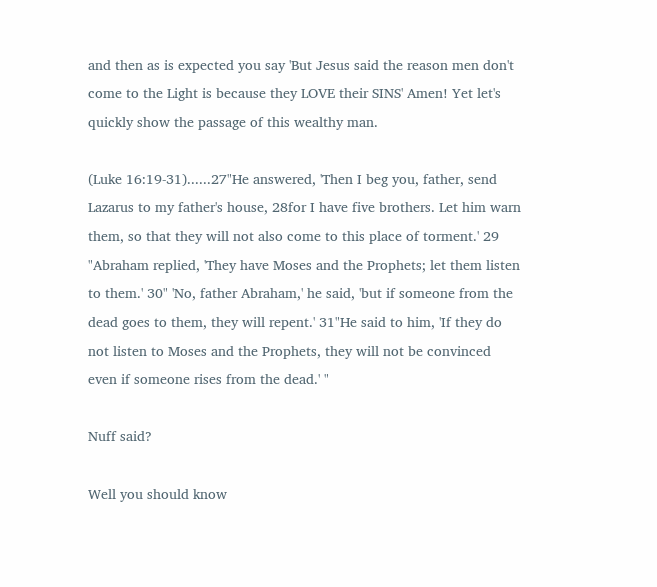and then as is expected you say 'But Jesus said the reason men don't come to the Light is because they LOVE their SINS' Amen! Yet let's quickly show the passage of this wealthy man.

(Luke 16:19-31)......27"He answered, 'Then I beg you, father, send Lazarus to my father's house, 28for I have five brothers. Let him warn them, so that they will not also come to this place of torment.' 29 "Abraham replied, 'They have Moses and the Prophets; let them listen to them.' 30" 'No, father Abraham,' he said, 'but if someone from the dead goes to them, they will repent.' 31"He said to him, 'If they do not listen to Moses and the Prophets, they will not be convinced even if someone rises from the dead.' "

Nuff said?

Well you should know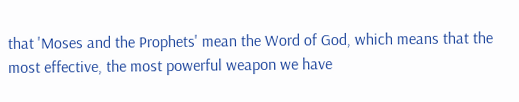that 'Moses and the Prophets' mean the Word of God, which means that the most effective, the most powerful weapon we have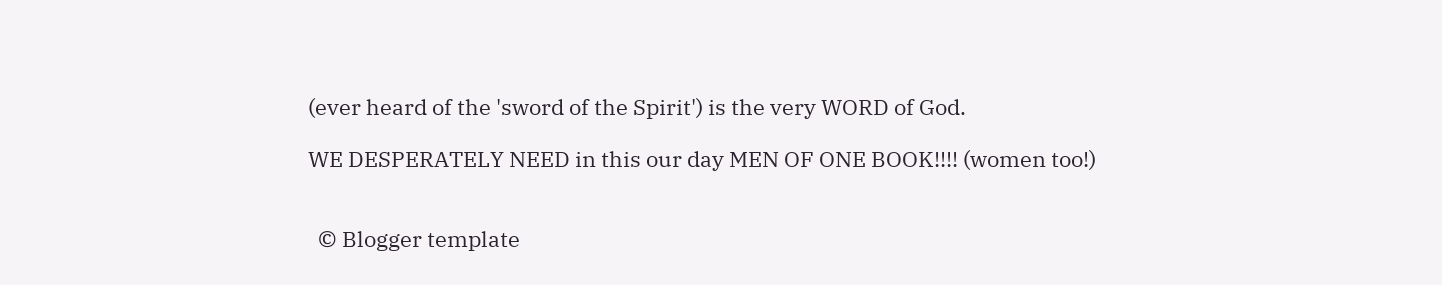(ever heard of the 'sword of the Spirit') is the very WORD of God.

WE DESPERATELY NEED in this our day MEN OF ONE BOOK!!!! (women too!)


  © Blogger template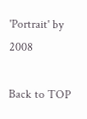'Portrait' by 2008

Back to TOP